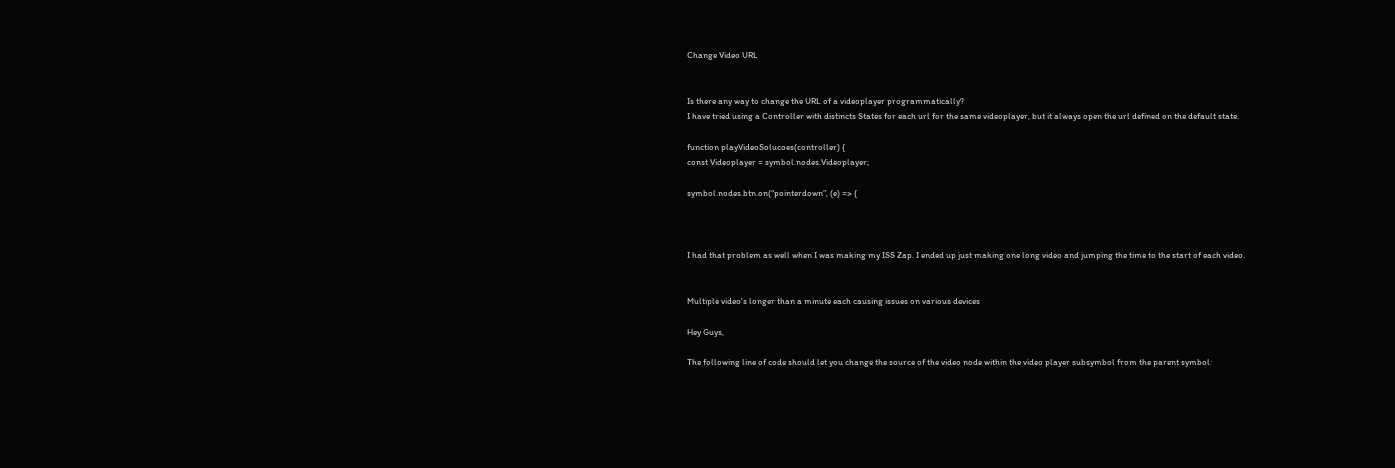Change Video URL


Is there any way to change the URL of a videoplayer programmatically?
I have tried using a Controller with distincts States for each url for the same videoplayer, but it always open the url defined on the default state.

function playVideoSolucoes(controller) {
const Videoplayer = symbol.nodes.Videoplayer;

symbol.nodes.btn.on(“pointerdown”, (e) => {



I had that problem as well when I was making my ISS Zap. I ended up just making one long video and jumping the time to the start of each video.


Multiple video's longer than a minute each causing issues on various devices

Hey Guys,

The following line of code should let you change the source of the video node within the video player subsymbol from the parent symbol: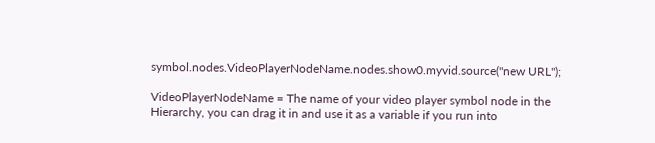symbol.nodes.VideoPlayerNodeName.nodes.show0.myvid.source("new URL");

VideoPlayerNodeName = The name of your video player symbol node in the Hierarchy, you can drag it in and use it as a variable if you run into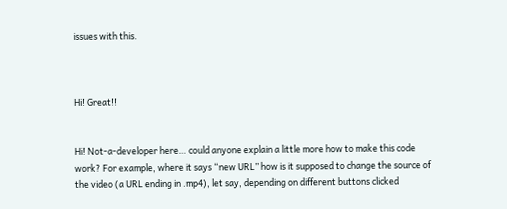issues with this.



Hi! Great!!


Hi! Not-a-developer here… could anyone explain a little more how to make this code work? For example, where it says “new URL” how is it supposed to change the source of the video (a URL ending in .mp4), let say, depending on different buttons clicked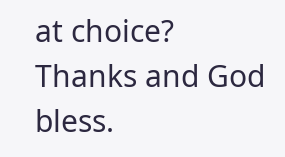at choice?
Thanks and God bless.